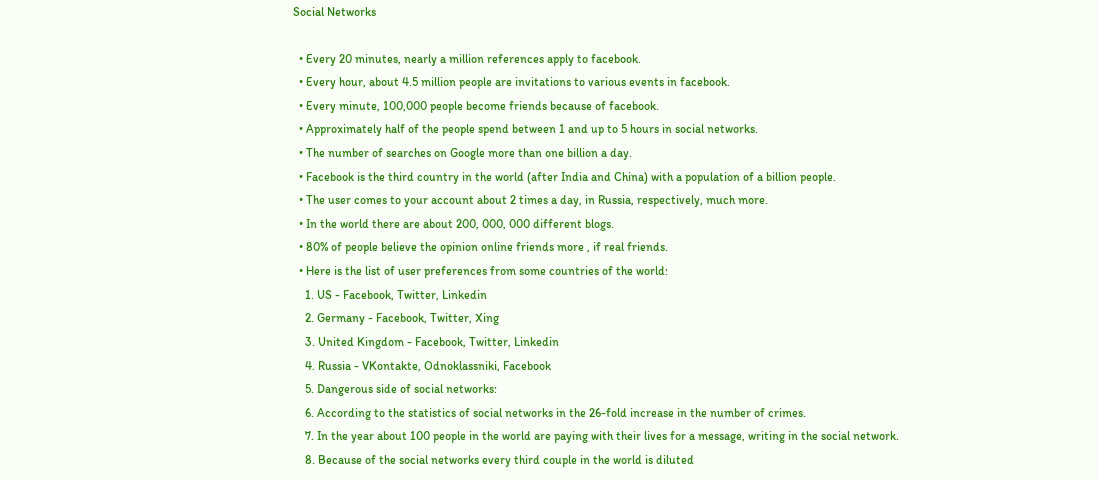Social Networks

  • Every 20 minutes, nearly a million references apply to facebook.
  • Every hour, about 4.5 million people are invitations to various events in facebook.
  • Every minute, 100,000 people become friends because of facebook.
  • Approximately half of the people spend between 1 and up to 5 hours in social networks.
  • The number of searches on Google more than one billion a day.
  • Facebook is the third country in the world (after India and China) with a population of a billion people.
  • The user comes to your account about 2 times a day, in Russia, respectively, much more.
  • In the world there are about 200, 000, 000 different blogs.
  • 80% of people believe the opinion online friends more , if real friends.
  • Here is the list of user preferences from some countries of the world:
    1. US - Facebook, Twitter, Linkedin
    2. Germany - Facebook, Twitter, Xing
    3. United Kingdom - Facebook, Twitter, Linkedin
    4. Russia - VKontakte, Odnoklassniki, Facebook
    5. Dangerous side of social networks:
    6. According to the statistics of social networks in the 26-fold increase in the number of crimes.
    7. In the year about 100 people in the world are paying with their lives for a message, writing in the social network.
    8. Because of the social networks every third couple in the world is diluted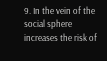9. In the vein of the social sphere increases the risk of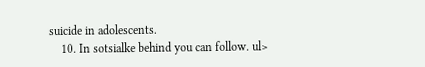suicide in adolescents.
    10. In sotsialke behind you can follow. ul>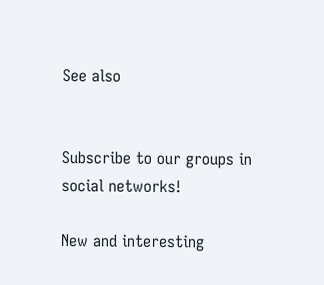See also


Subscribe to our groups in social networks!

New and interesting